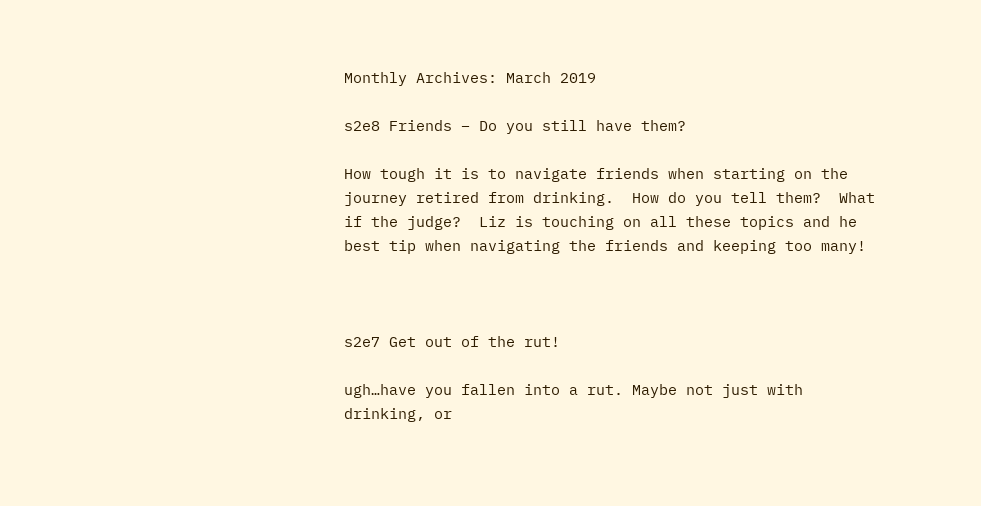Monthly Archives: March 2019

s2e8 Friends – Do you still have them?

How tough it is to navigate friends when starting on the journey retired from drinking.  How do you tell them?  What if the judge?  Liz is touching on all these topics and he best tip when navigating the friends and keeping too many!



s2e7 Get out of the rut!

ugh…have you fallen into a rut. Maybe not just with drinking, or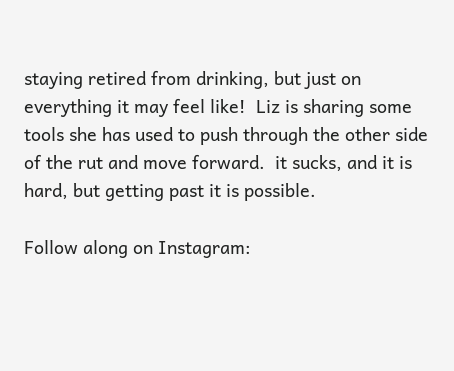staying retired from drinking, but just on everything it may feel like!  Liz is sharing some tools she has used to push through the other side of the rut and move forward.  it sucks, and it is hard, but getting past it is possible.

Follow along on Instagram: